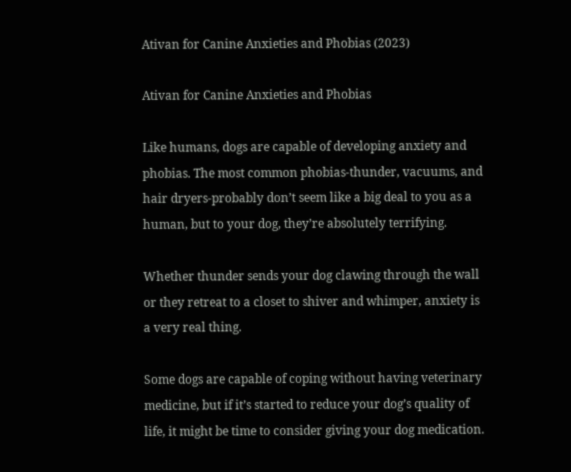Ativan for Canine Anxieties and Phobias (2023)

Ativan for Canine Anxieties and Phobias

Like humans, dogs are capable of developing anxiety and phobias. The most common phobias-thunder, vacuums, and hair dryers-probably don’t seem like a big deal to you as a human, but to your dog, they’re absolutely terrifying.

Whether thunder sends your dog clawing through the wall or they retreat to a closet to shiver and whimper, anxiety is a very real thing.

Some dogs are capable of coping without having veterinary medicine, but if it’s started to reduce your dog’s quality of life, it might be time to consider giving your dog medication.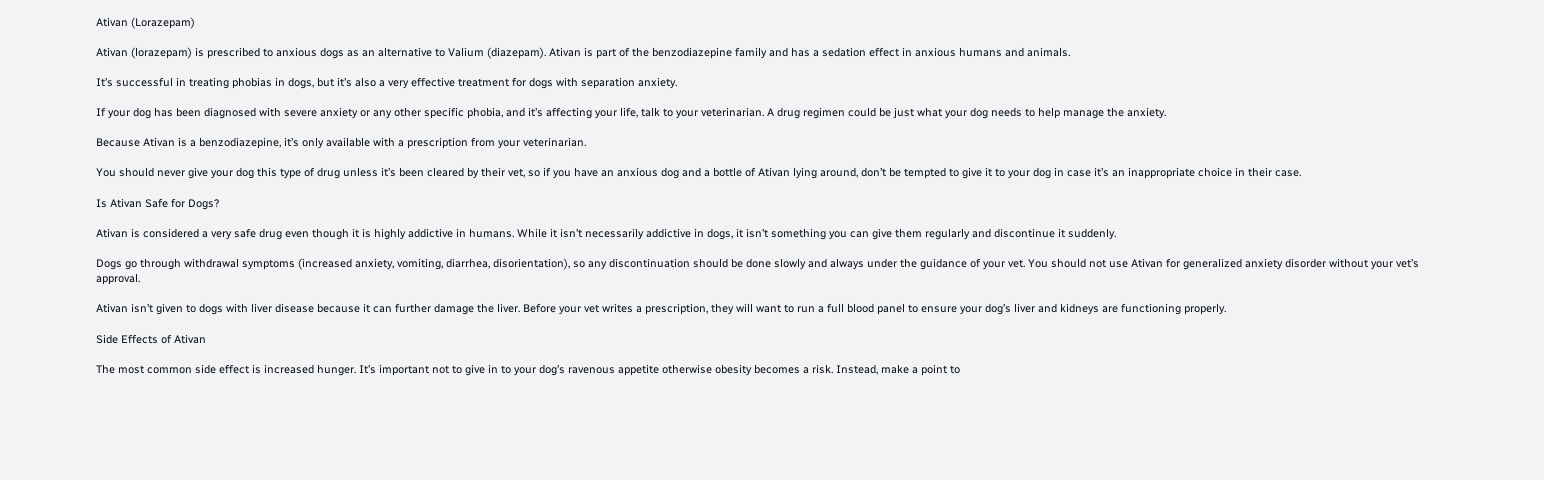Ativan (Lorazepam)

Ativan (lorazepam) is prescribed to anxious dogs as an alternative to Valium (diazepam). Ativan is part of the benzodiazepine family and has a sedation effect in anxious humans and animals.

It’s successful in treating phobias in dogs, but it’s also a very effective treatment for dogs with separation anxiety.

If your dog has been diagnosed with severe anxiety or any other specific phobia, and it’s affecting your life, talk to your veterinarian. A drug regimen could be just what your dog needs to help manage the anxiety.

Because Ativan is a benzodiazepine, it’s only available with a prescription from your veterinarian.

You should never give your dog this type of drug unless it’s been cleared by their vet, so if you have an anxious dog and a bottle of Ativan lying around, don’t be tempted to give it to your dog in case it’s an inappropriate choice in their case.

Is Ativan Safe for Dogs?

Ativan is considered a very safe drug even though it is highly addictive in humans. While it isn’t necessarily addictive in dogs, it isn’t something you can give them regularly and discontinue it suddenly.

Dogs go through withdrawal symptoms (increased anxiety, vomiting, diarrhea, disorientation), so any discontinuation should be done slowly and always under the guidance of your vet. You should not use Ativan for generalized anxiety disorder without your vet’s approval.

Ativan isn’t given to dogs with liver disease because it can further damage the liver. Before your vet writes a prescription, they will want to run a full blood panel to ensure your dog’s liver and kidneys are functioning properly.

Side Effects of Ativan

The most common side effect is increased hunger. It’s important not to give in to your dog’s ravenous appetite otherwise obesity becomes a risk. Instead, make a point to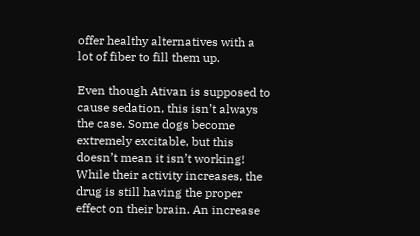offer healthy alternatives with a lot of fiber to fill them up.

Even though Ativan is supposed to cause sedation, this isn’t always the case. Some dogs become extremely excitable, but this doesn’t mean it isn’t working! While their activity increases, the drug is still having the proper effect on their brain. An increase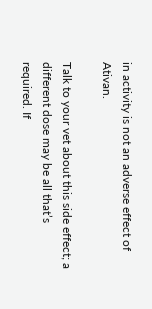in activity is not an adverse effect of Ativan.

Talk to your vet about this side effect; a different dose may be all that’s required. If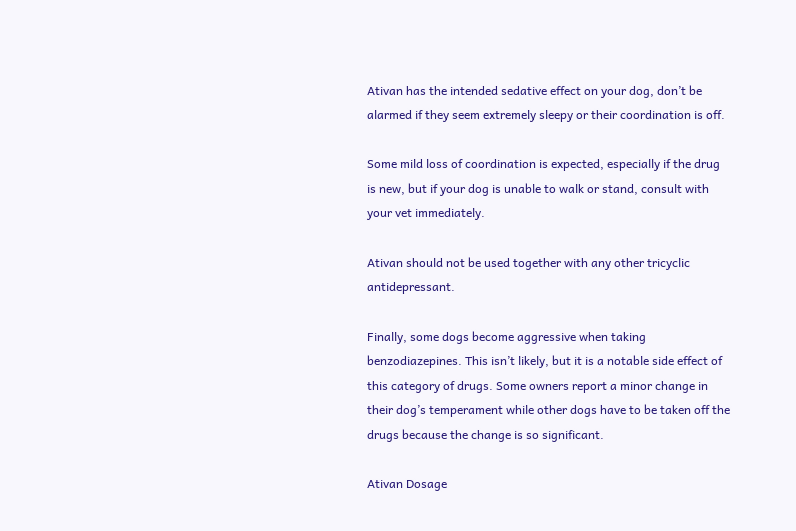Ativan has the intended sedative effect on your dog, don’t be alarmed if they seem extremely sleepy or their coordination is off.

Some mild loss of coordination is expected, especially if the drug is new, but if your dog is unable to walk or stand, consult with your vet immediately.

Ativan should not be used together with any other tricyclic antidepressant.

Finally, some dogs become aggressive when taking benzodiazepines. This isn’t likely, but it is a notable side effect of this category of drugs. Some owners report a minor change in their dog’s temperament while other dogs have to be taken off the drugs because the change is so significant.

Ativan Dosage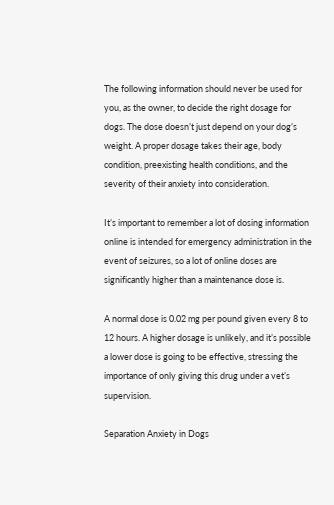The following information should never be used for you, as the owner, to decide the right dosage for dogs. The dose doesn’t just depend on your dog’s weight. A proper dosage takes their age, body condition, preexisting health conditions, and the severity of their anxiety into consideration.

It’s important to remember a lot of dosing information online is intended for emergency administration in the event of seizures, so a lot of online doses are significantly higher than a maintenance dose is.

A normal dose is 0.02 mg per pound given every 8 to 12 hours. A higher dosage is unlikely, and it’s possible a lower dose is going to be effective, stressing the importance of only giving this drug under a vet’s supervision.

Separation Anxiety in Dogs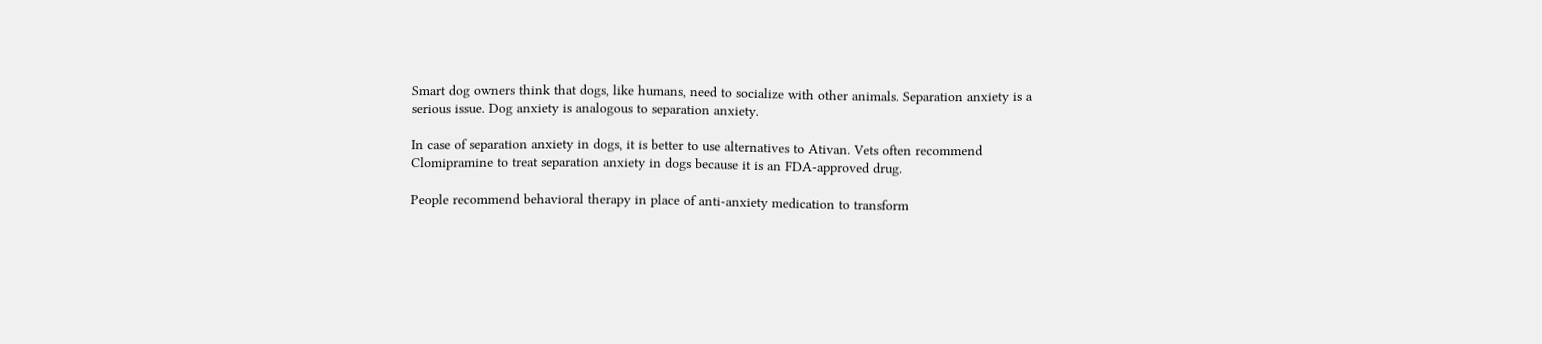Smart dog owners think that dogs, like humans, need to socialize with other animals. Separation anxiety is a serious issue. Dog anxiety is analogous to separation anxiety.

In case of separation anxiety in dogs, it is better to use alternatives to Ativan. Vets often recommend Clomipramine to treat separation anxiety in dogs because it is an FDA-approved drug.

People recommend behavioral therapy in place of anti-anxiety medication to transform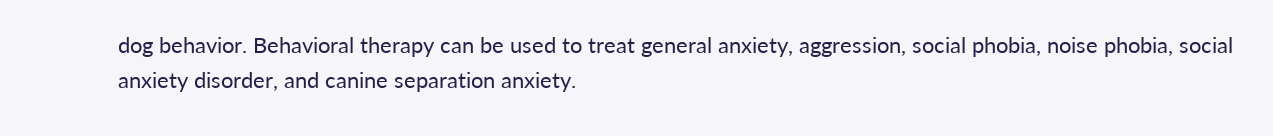dog behavior. Behavioral therapy can be used to treat general anxiety, aggression, social phobia, noise phobia, social anxiety disorder, and canine separation anxiety.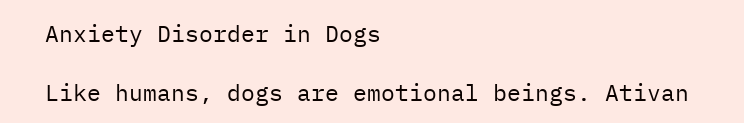Anxiety Disorder in Dogs

Like humans, dogs are emotional beings. Ativan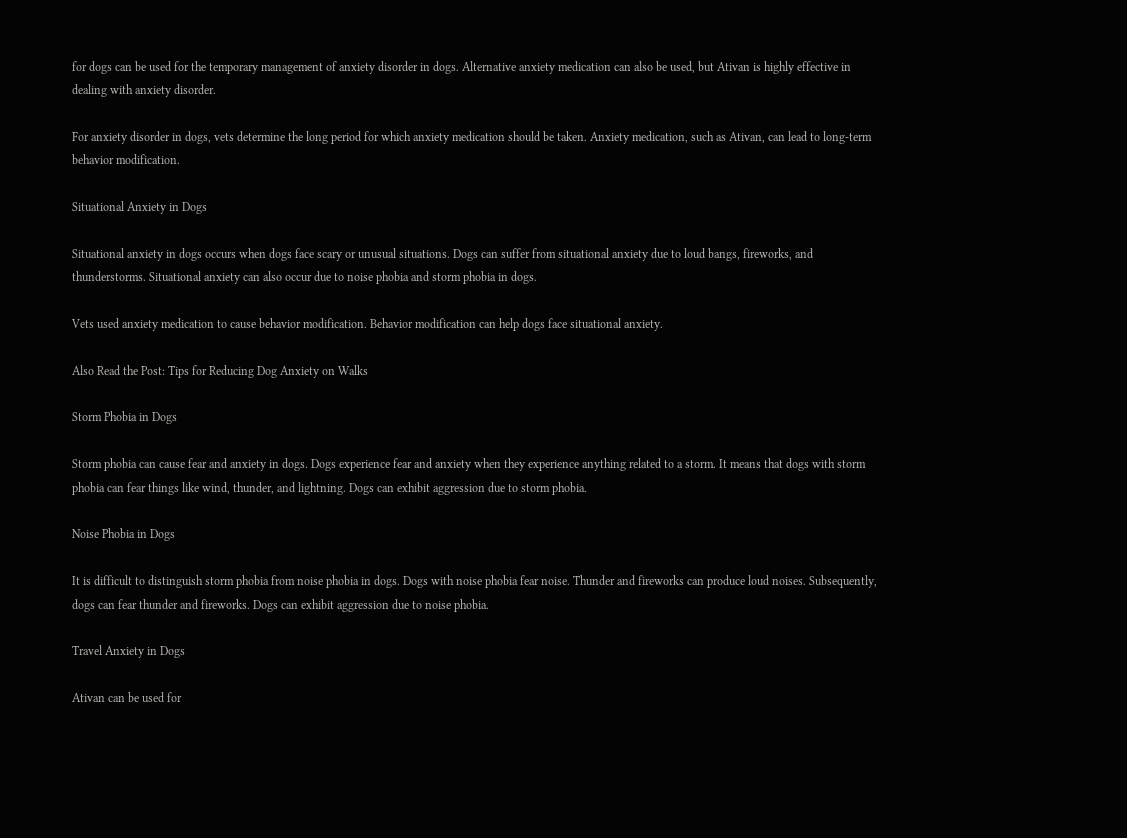for dogs can be used for the temporary management of anxiety disorder in dogs. Alternative anxiety medication can also be used, but Ativan is highly effective in dealing with anxiety disorder.

For anxiety disorder in dogs, vets determine the long period for which anxiety medication should be taken. Anxiety medication, such as Ativan, can lead to long-term behavior modification.

Situational Anxiety in Dogs

Situational anxiety in dogs occurs when dogs face scary or unusual situations. Dogs can suffer from situational anxiety due to loud bangs, fireworks, and thunderstorms. Situational anxiety can also occur due to noise phobia and storm phobia in dogs.

Vets used anxiety medication to cause behavior modification. Behavior modification can help dogs face situational anxiety.

Also Read the Post: Tips for Reducing Dog Anxiety on Walks

Storm Phobia in Dogs

Storm phobia can cause fear and anxiety in dogs. Dogs experience fear and anxiety when they experience anything related to a storm. It means that dogs with storm phobia can fear things like wind, thunder, and lightning. Dogs can exhibit aggression due to storm phobia.

Noise Phobia in Dogs

It is difficult to distinguish storm phobia from noise phobia in dogs. Dogs with noise phobia fear noise. Thunder and fireworks can produce loud noises. Subsequently, dogs can fear thunder and fireworks. Dogs can exhibit aggression due to noise phobia.

Travel Anxiety in Dogs

Ativan can be used for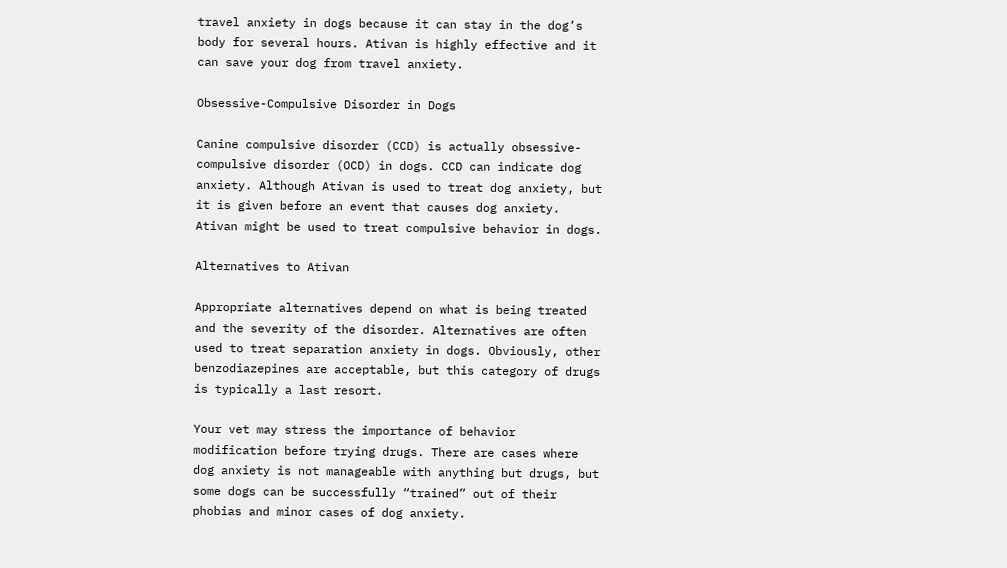travel anxiety in dogs because it can stay in the dog’s body for several hours. Ativan is highly effective and it can save your dog from travel anxiety.

Obsessive-Compulsive Disorder in Dogs

Canine compulsive disorder (CCD) is actually obsessive-compulsive disorder (OCD) in dogs. CCD can indicate dog anxiety. Although Ativan is used to treat dog anxiety, but it is given before an event that causes dog anxiety. Ativan might be used to treat compulsive behavior in dogs.

Alternatives to Ativan

Appropriate alternatives depend on what is being treated and the severity of the disorder. Alternatives are often used to treat separation anxiety in dogs. Obviously, other benzodiazepines are acceptable, but this category of drugs is typically a last resort.

Your vet may stress the importance of behavior modification before trying drugs. There are cases where dog anxiety is not manageable with anything but drugs, but some dogs can be successfully “trained” out of their phobias and minor cases of dog anxiety.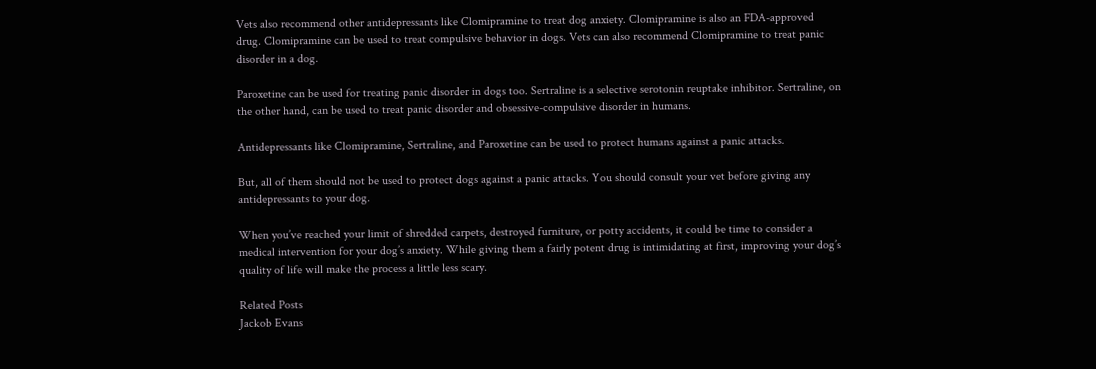Vets also recommend other antidepressants like Clomipramine to treat dog anxiety. Clomipramine is also an FDA-approved drug. Clomipramine can be used to treat compulsive behavior in dogs. Vets can also recommend Clomipramine to treat panic disorder in a dog.

Paroxetine can be used for treating panic disorder in dogs too. Sertraline is a selective serotonin reuptake inhibitor. Sertraline, on the other hand, can be used to treat panic disorder and obsessive-compulsive disorder in humans.

Antidepressants like Clomipramine, Sertraline, and Paroxetine can be used to protect humans against a panic attacks.

But, all of them should not be used to protect dogs against a panic attacks. You should consult your vet before giving any antidepressants to your dog.

When you’ve reached your limit of shredded carpets, destroyed furniture, or potty accidents, it could be time to consider a medical intervention for your dog’s anxiety. While giving them a fairly potent drug is intimidating at first, improving your dog’s quality of life will make the process a little less scary.

Related Posts
Jackob Evans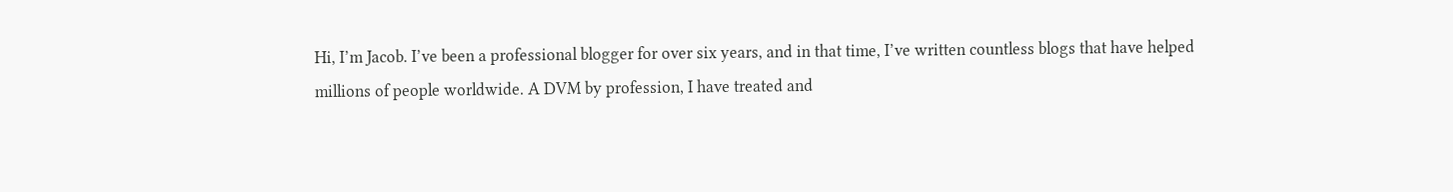Hi, I’m Jacob. I’ve been a professional blogger for over six years, and in that time, I’ve written countless blogs that have helped millions of people worldwide. A DVM by profession, I have treated and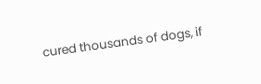cured thousands of dogs, if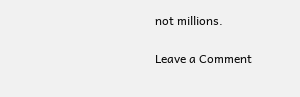not millions.

Leave a Comment